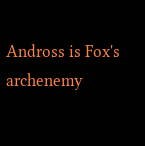Andross is Fox's archenemy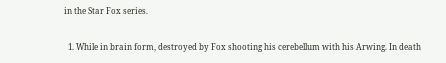in the Star Fox series.

  1. While in brain form, destroyed by Fox shooting his cerebellum with his Arwing. In death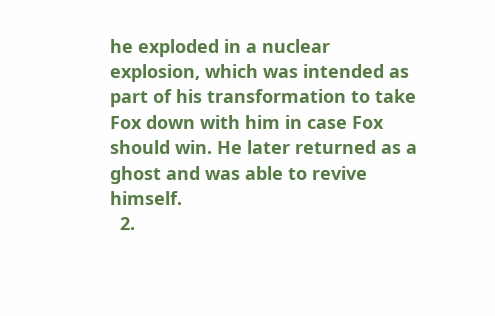he exploded in a nuclear explosion, which was intended as part of his transformation to take Fox down with him in case Fox should win. He later returned as a ghost and was able to revive himself.
  2.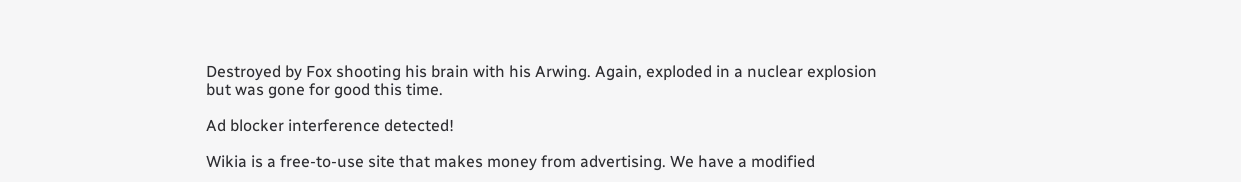Destroyed by Fox shooting his brain with his Arwing. Again, exploded in a nuclear explosion but was gone for good this time.

Ad blocker interference detected!

Wikia is a free-to-use site that makes money from advertising. We have a modified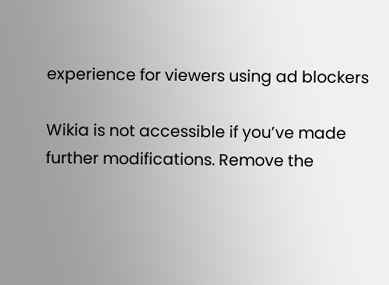experience for viewers using ad blockers

Wikia is not accessible if you’ve made further modifications. Remove the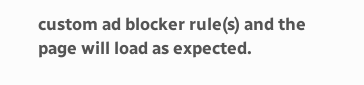custom ad blocker rule(s) and the page will load as expected.